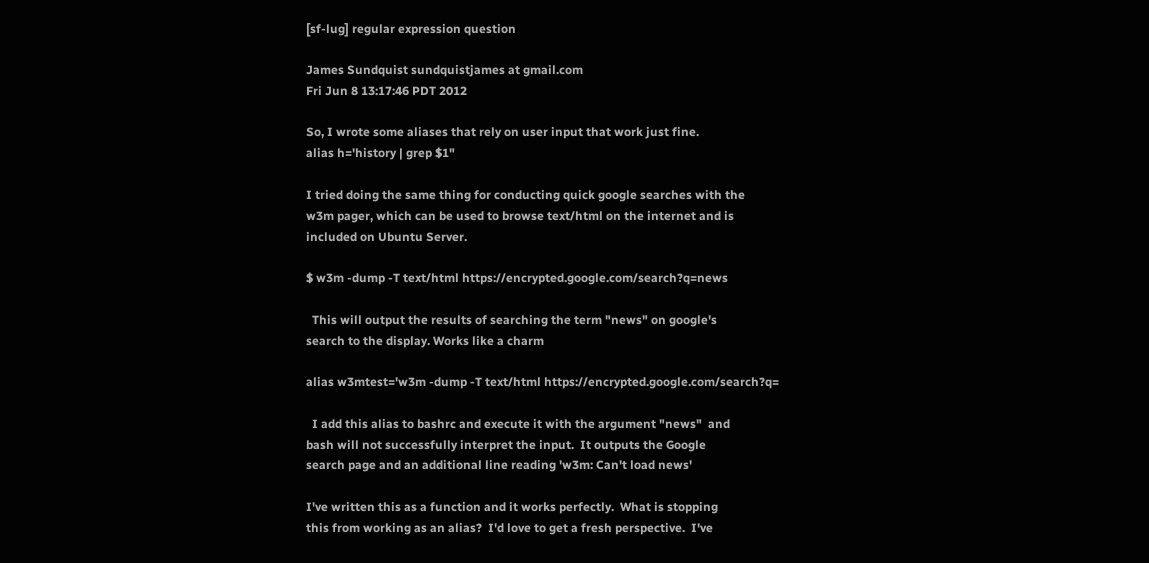[sf-lug] regular expression question

James Sundquist sundquistjames at gmail.com
Fri Jun 8 13:17:46 PDT 2012

So, I wrote some aliases that rely on user input that work just fine.
alias h='history | grep $1"

I tried doing the same thing for conducting quick google searches with the
w3m pager, which can be used to browse text/html on the internet and is
included on Ubuntu Server.

$ w3m -dump -T text/html https://encrypted.google.com/search?q=news

  This will output the results of searching the term "news" on google's
search to the display. Works like a charm

alias w3mtest='w3m -dump -T text/html https://encrypted.google.com/search?q=

  I add this alias to bashrc and execute it with the argument "news"  and
bash will not successfully interpret the input.  It outputs the Google
search page and an additional line reading 'w3m: Can't load news'

I've written this as a function and it works perfectly.  What is stopping
this from working as an alias?  I'd love to get a fresh perspective.  I've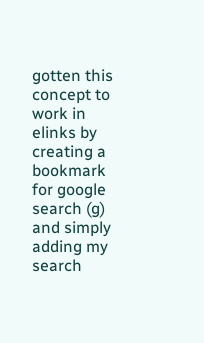gotten this concept to work in elinks by creating a bookmark for google
search (g) and simply adding my search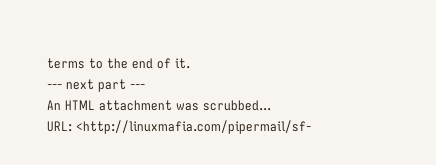terms to the end of it.
--- next part ---
An HTML attachment was scrubbed...
URL: <http://linuxmafia.com/pipermail/sf-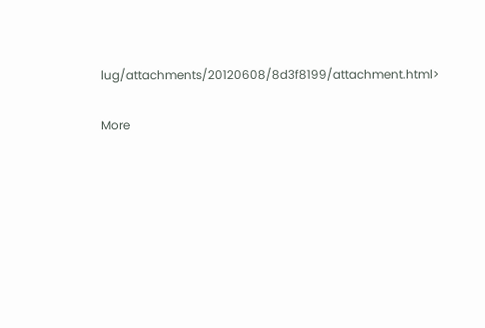lug/attachments/20120608/8d3f8199/attachment.html>

More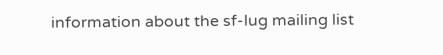information about the sf-lug mailing list